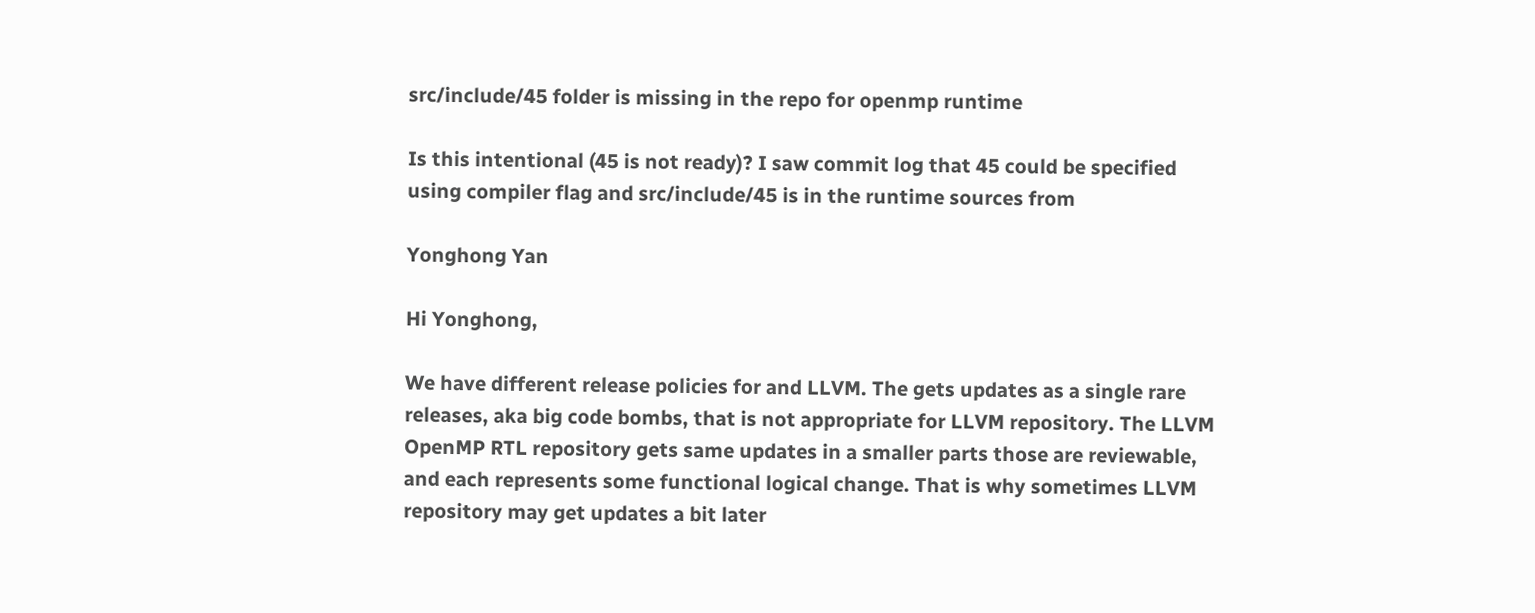src/include/45 folder is missing in the repo for openmp runtime

Is this intentional (45 is not ready)? I saw commit log that 45 could be specified using compiler flag and src/include/45 is in the runtime sources from

Yonghong Yan

Hi Yonghong,

We have different release policies for and LLVM. The gets updates as a single rare releases, aka big code bombs, that is not appropriate for LLVM repository. The LLVM OpenMP RTL repository gets same updates in a smaller parts those are reviewable, and each represents some functional logical change. That is why sometimes LLVM repository may get updates a bit later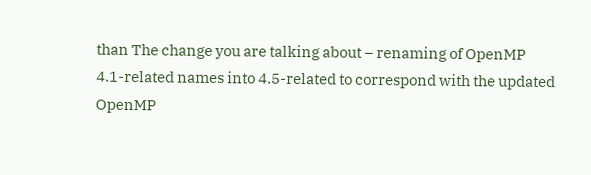than The change you are talking about – renaming of OpenMP 4.1-related names into 4.5-related to correspond with the updated OpenMP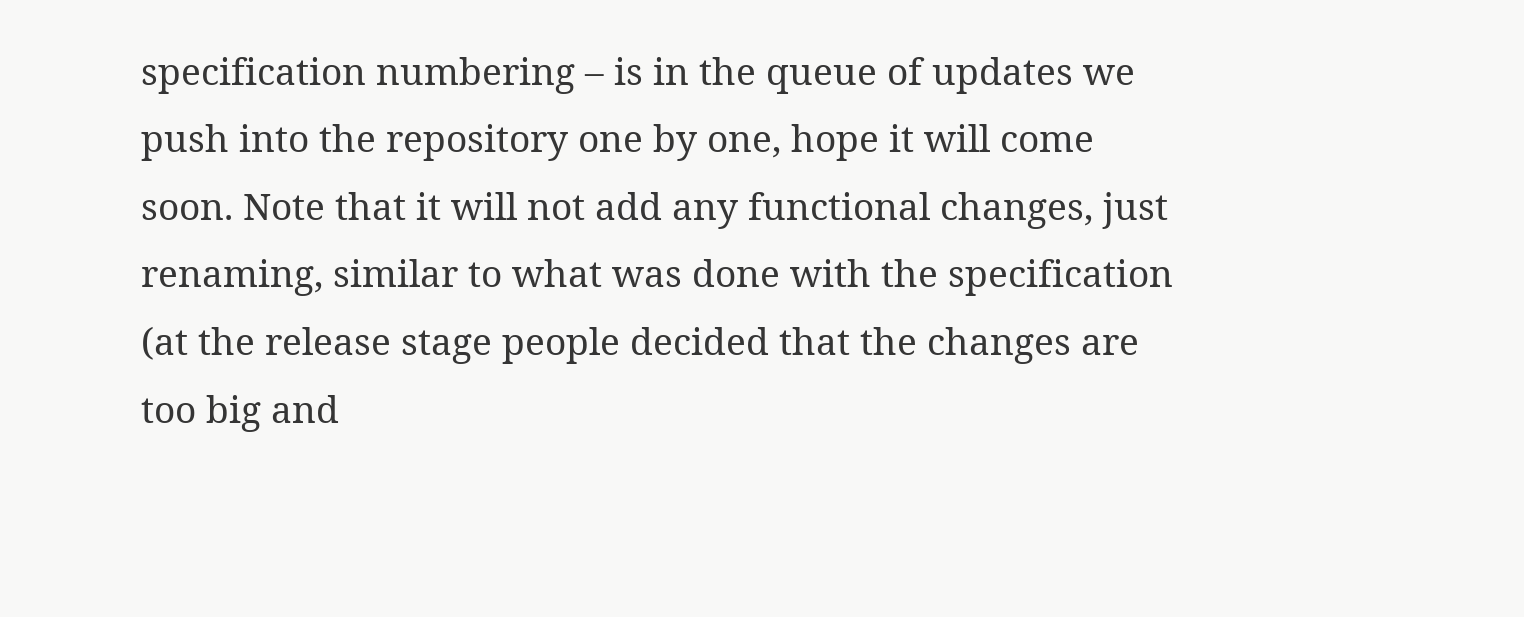specification numbering – is in the queue of updates we push into the repository one by one, hope it will come soon. Note that it will not add any functional changes, just renaming, similar to what was done with the specification (at the release stage people decided that the changes are too big and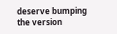deserve bumping the version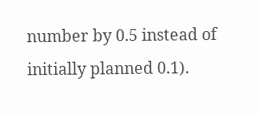number by 0.5 instead of initially planned 0.1).